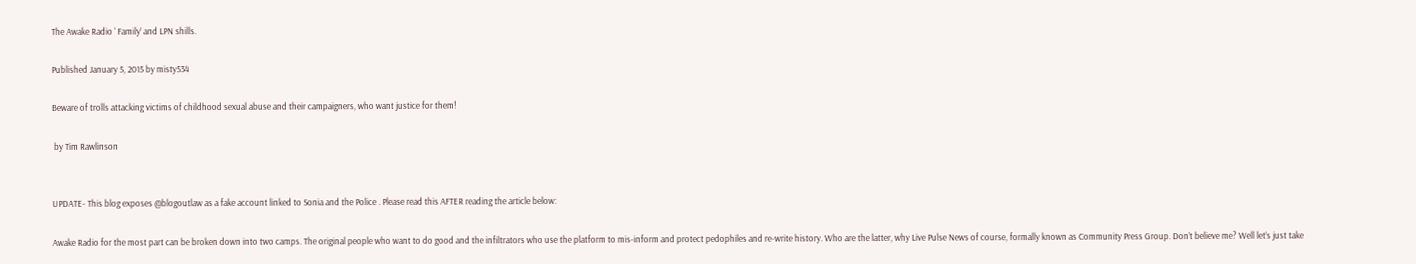The Awake Radio ‘ Family’ and LPN shills.

Published January 5, 2015 by misty534

Beware of trolls attacking victims of childhood sexual abuse and their campaigners, who want justice for them!

 by Tim Rawlinson


UPDATE- This blog exposes @blogoutlaw as a fake account linked to Sonia and the Police . Please read this AFTER reading the article below:

Awake Radio for the most part can be broken down into two camps. The original people who want to do good and the infiltrators who use the platform to mis-inform and protect pedophiles and re-write history. Who are the latter, why Live Pulse News of course, formally known as Community Press Group. Don’t believe me? Well let’s just take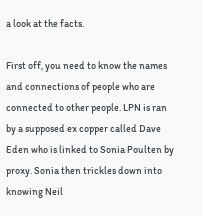a look at the facts.

First off, you need to know the names and connections of people who are connected to other people. LPN is ran by a supposed ex copper called Dave Eden who is linked to Sonia Poulten by proxy. Sonia then trickles down into knowing Neil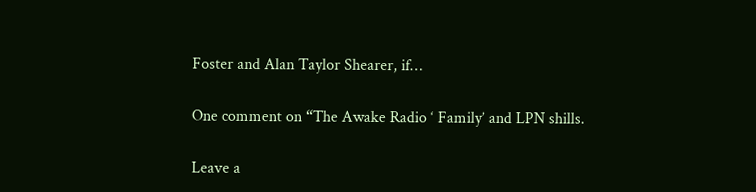Foster and Alan Taylor Shearer, if…

One comment on “The Awake Radio ‘ Family’ and LPN shills.

Leave a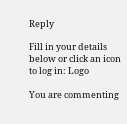Reply

Fill in your details below or click an icon to log in: Logo

You are commenting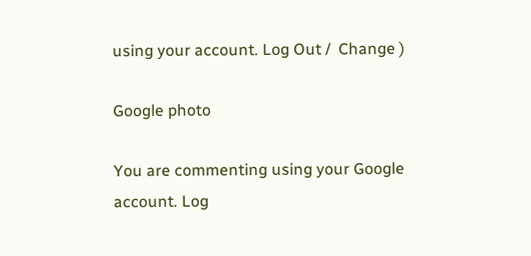using your account. Log Out /  Change )

Google photo

You are commenting using your Google account. Log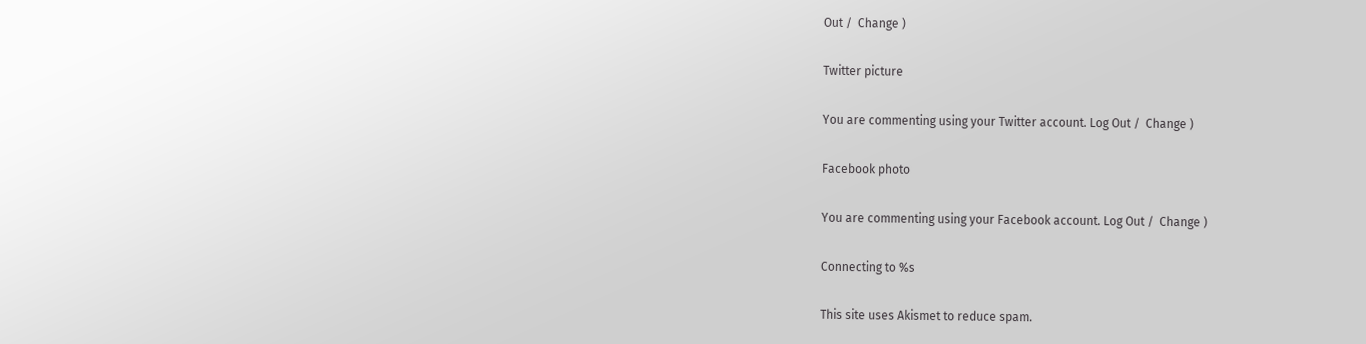Out /  Change )

Twitter picture

You are commenting using your Twitter account. Log Out /  Change )

Facebook photo

You are commenting using your Facebook account. Log Out /  Change )

Connecting to %s

This site uses Akismet to reduce spam.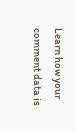Learn how your comment data is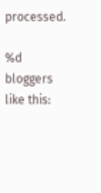processed.

%d bloggers like this: